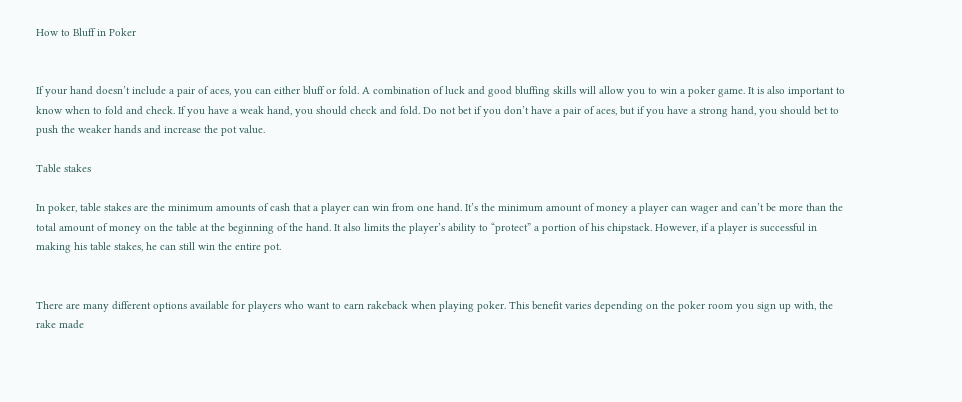How to Bluff in Poker


If your hand doesn’t include a pair of aces, you can either bluff or fold. A combination of luck and good bluffing skills will allow you to win a poker game. It is also important to know when to fold and check. If you have a weak hand, you should check and fold. Do not bet if you don’t have a pair of aces, but if you have a strong hand, you should bet to push the weaker hands and increase the pot value.

Table stakes

In poker, table stakes are the minimum amounts of cash that a player can win from one hand. It’s the minimum amount of money a player can wager and can’t be more than the total amount of money on the table at the beginning of the hand. It also limits the player’s ability to “protect” a portion of his chipstack. However, if a player is successful in making his table stakes, he can still win the entire pot.


There are many different options available for players who want to earn rakeback when playing poker. This benefit varies depending on the poker room you sign up with, the rake made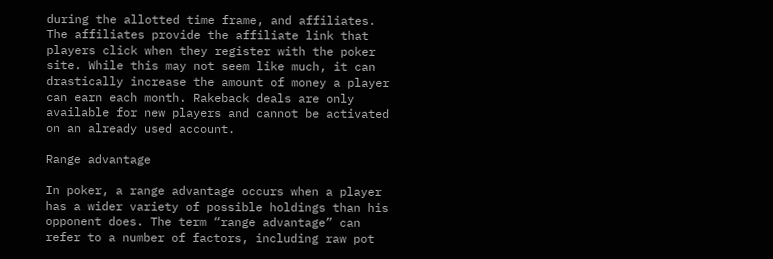during the allotted time frame, and affiliates. The affiliates provide the affiliate link that players click when they register with the poker site. While this may not seem like much, it can drastically increase the amount of money a player can earn each month. Rakeback deals are only available for new players and cannot be activated on an already used account.

Range advantage

In poker, a range advantage occurs when a player has a wider variety of possible holdings than his opponent does. The term “range advantage” can refer to a number of factors, including raw pot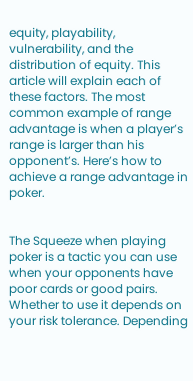equity, playability, vulnerability, and the distribution of equity. This article will explain each of these factors. The most common example of range advantage is when a player’s range is larger than his opponent’s. Here’s how to achieve a range advantage in poker.


The Squeeze when playing poker is a tactic you can use when your opponents have poor cards or good pairs. Whether to use it depends on your risk tolerance. Depending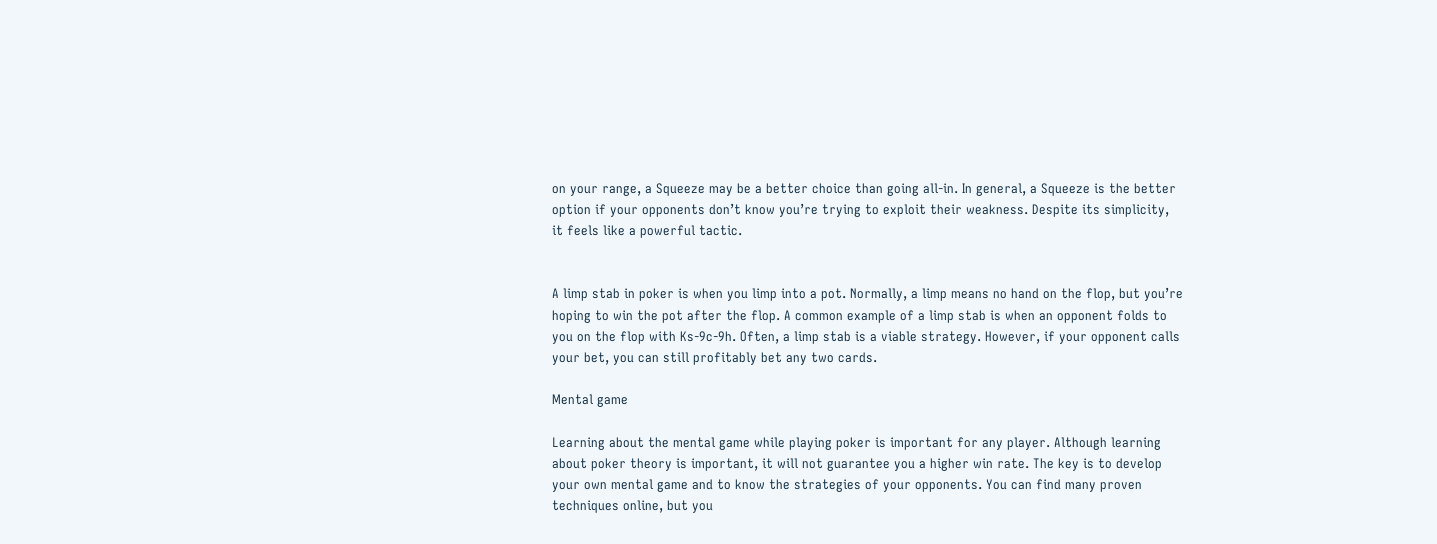on your range, a Squeeze may be a better choice than going all-in. In general, a Squeeze is the better option if your opponents don’t know you’re trying to exploit their weakness. Despite its simplicity, it feels like a powerful tactic.


A limp stab in poker is when you limp into a pot. Normally, a limp means no hand on the flop, but you’re hoping to win the pot after the flop. A common example of a limp stab is when an opponent folds to you on the flop with Ks-9c-9h. Often, a limp stab is a viable strategy. However, if your opponent calls your bet, you can still profitably bet any two cards.

Mental game

Learning about the mental game while playing poker is important for any player. Although learning about poker theory is important, it will not guarantee you a higher win rate. The key is to develop your own mental game and to know the strategies of your opponents. You can find many proven techniques online, but you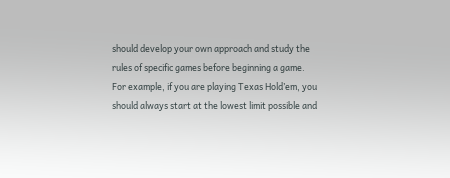should develop your own approach and study the rules of specific games before beginning a game. For example, if you are playing Texas Hold’em, you should always start at the lowest limit possible and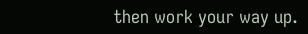then work your way up.